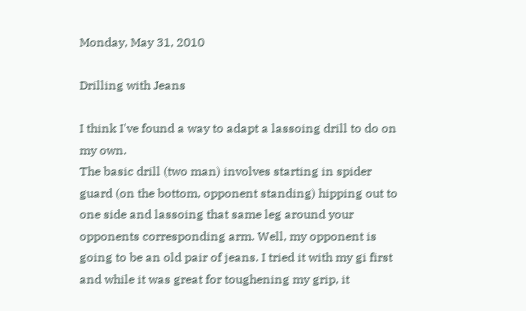Monday, May 31, 2010

Drilling with Jeans

I think I've found a way to adapt a lassoing drill to do on my own.
The basic drill (two man) involves starting in spider guard (on the bottom, opponent standing) hipping out to one side and lassoing that same leg around your opponents corresponding arm. Well, my opponent is going to be an old pair of jeans. I tried it with my gi first and while it was great for toughening my grip, it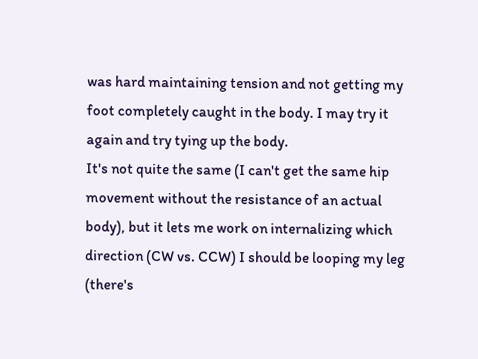was hard maintaining tension and not getting my foot completely caught in the body. I may try it again and try tying up the body.
It's not quite the same (I can't get the same hip movement without the resistance of an actual body), but it lets me work on internalizing which direction (CW vs. CCW) I should be looping my leg (there's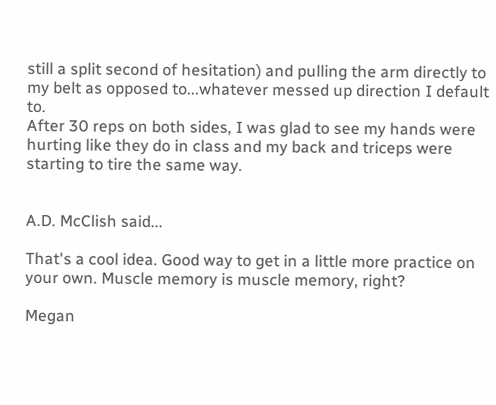still a split second of hesitation) and pulling the arm directly to my belt as opposed to...whatever messed up direction I default to.
After 30 reps on both sides, I was glad to see my hands were hurting like they do in class and my back and triceps were starting to tire the same way.


A.D. McClish said...

That's a cool idea. Good way to get in a little more practice on your own. Muscle memory is muscle memory, right?

Megan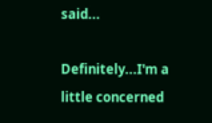said...

Definitely...I'm a little concerned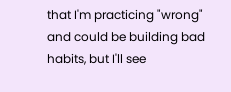that I'm practicing "wrong" and could be building bad habits, but I'll see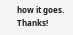how it goes. Thanks!